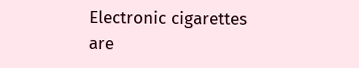Electronic cigarettes are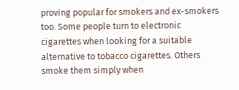proving popular for smokers and ex-smokers too. Some people turn to electronic cigarettes when looking for a suitable alternative to tobacco cigarettes. Others smoke them simply when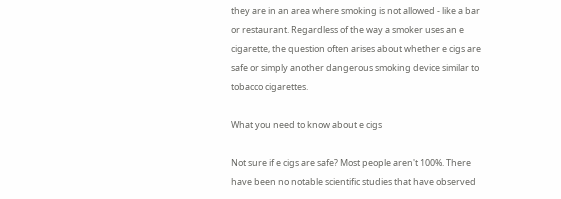they are in an area where smoking is not allowed - like a bar or restaurant. Regardless of the way a smoker uses an e cigarette, the question often arises about whether e cigs are safe or simply another dangerous smoking device similar to tobacco cigarettes.

What you need to know about e cigs

Not sure if e cigs are safe? Most people aren't 100%. There have been no notable scientific studies that have observed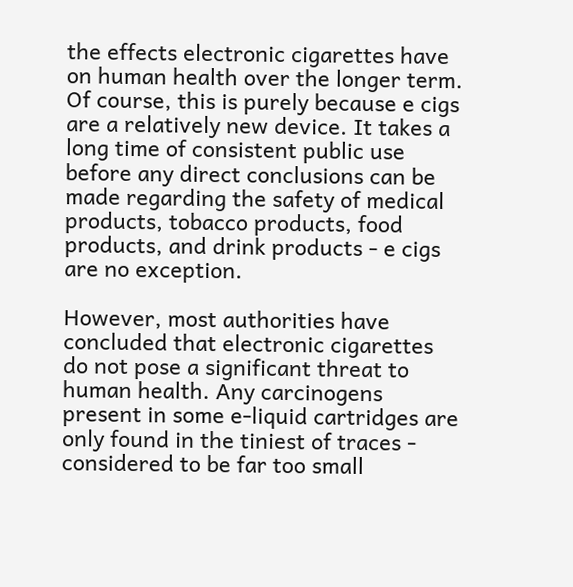the effects electronic cigarettes have on human health over the longer term. Of course, this is purely because e cigs are a relatively new device. It takes a long time of consistent public use before any direct conclusions can be made regarding the safety of medical products, tobacco products, food products, and drink products - e cigs are no exception.

However, most authorities have concluded that electronic cigarettes do not pose a significant threat to human health. Any carcinogens present in some e-liquid cartridges are only found in the tiniest of traces - considered to be far too small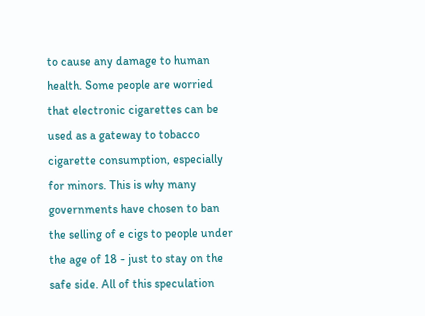to cause any damage to human health. Some people are worried that electronic cigarettes can be used as a gateway to tobacco cigarette consumption, especially for minors. This is why many governments have chosen to ban the selling of e cigs to people under the age of 18 - just to stay on the safe side. All of this speculation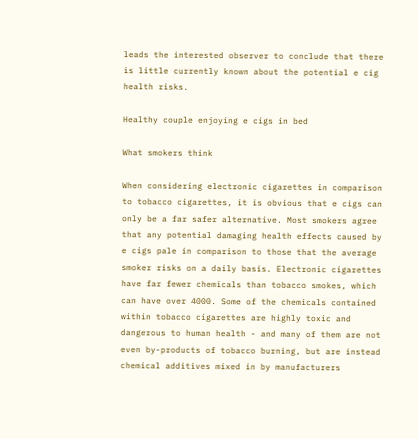leads the interested observer to conclude that there is little currently known about the potential e cig health risks.

Healthy couple enjoying e cigs in bed

What smokers think

When considering electronic cigarettes in comparison to tobacco cigarettes, it is obvious that e cigs can only be a far safer alternative. Most smokers agree that any potential damaging health effects caused by e cigs pale in comparison to those that the average smoker risks on a daily basis. Electronic cigarettes have far fewer chemicals than tobacco smokes, which can have over 4000. Some of the chemicals contained within tobacco cigarettes are highly toxic and dangerous to human health - and many of them are not even by-products of tobacco burning, but are instead chemical additives mixed in by manufacturers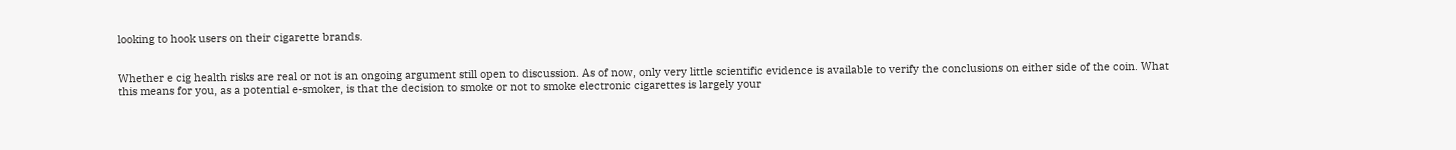looking to hook users on their cigarette brands.


Whether e cig health risks are real or not is an ongoing argument still open to discussion. As of now, only very little scientific evidence is available to verify the conclusions on either side of the coin. What this means for you, as a potential e-smoker, is that the decision to smoke or not to smoke electronic cigarettes is largely your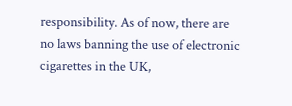responsibility. As of now, there are no laws banning the use of electronic cigarettes in the UK,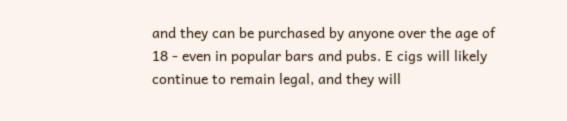and they can be purchased by anyone over the age of 18 - even in popular bars and pubs. E cigs will likely continue to remain legal, and they will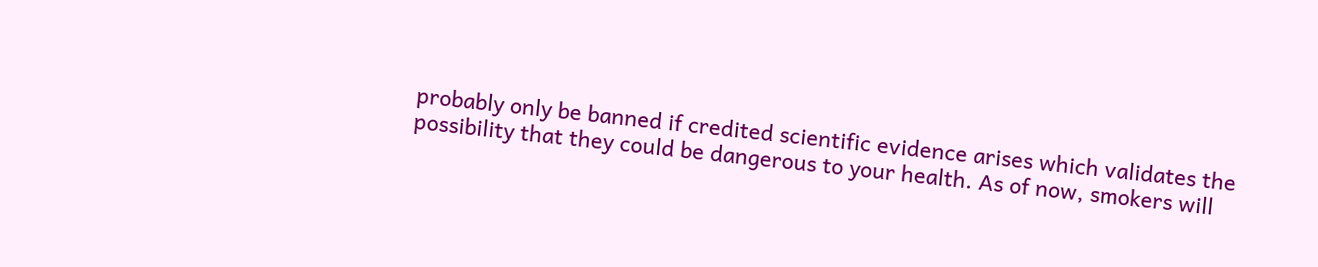probably only be banned if credited scientific evidence arises which validates the possibility that they could be dangerous to your health. As of now, smokers will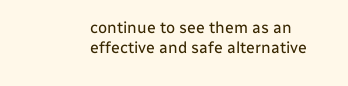continue to see them as an effective and safe alternative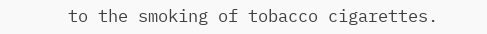to the smoking of tobacco cigarettes.